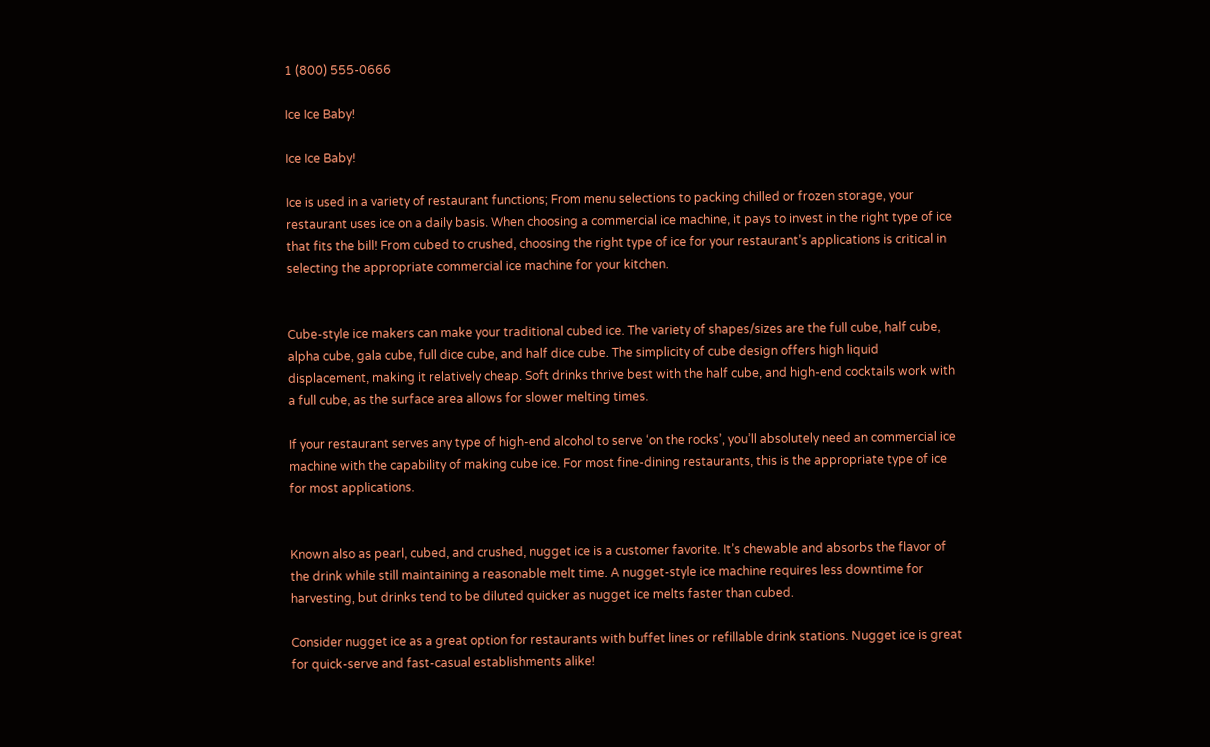1 (800) 555-0666

Ice Ice Baby!

Ice Ice Baby!

Ice is used in a variety of restaurant functions; From menu selections to packing chilled or frozen storage, your restaurant uses ice on a daily basis. When choosing a commercial ice machine, it pays to invest in the right type of ice that fits the bill! From cubed to crushed, choosing the right type of ice for your restaurant’s applications is critical in selecting the appropriate commercial ice machine for your kitchen.


Cube-style ice makers can make your traditional cubed ice. The variety of shapes/sizes are the full cube, half cube, alpha cube, gala cube, full dice cube, and half dice cube. The simplicity of cube design offers high liquid displacement, making it relatively cheap. Soft drinks thrive best with the half cube, and high-end cocktails work with a full cube, as the surface area allows for slower melting times.

If your restaurant serves any type of high-end alcohol to serve ‘on the rocks’, you’ll absolutely need an commercial ice machine with the capability of making cube ice. For most fine-dining restaurants, this is the appropriate type of ice for most applications.


Known also as pearl, cubed, and crushed, nugget ice is a customer favorite. It’s chewable and absorbs the flavor of the drink while still maintaining a reasonable melt time. A nugget-style ice machine requires less downtime for harvesting, but drinks tend to be diluted quicker as nugget ice melts faster than cubed.

Consider nugget ice as a great option for restaurants with buffet lines or refillable drink stations. Nugget ice is great for quick-serve and fast-casual establishments alike!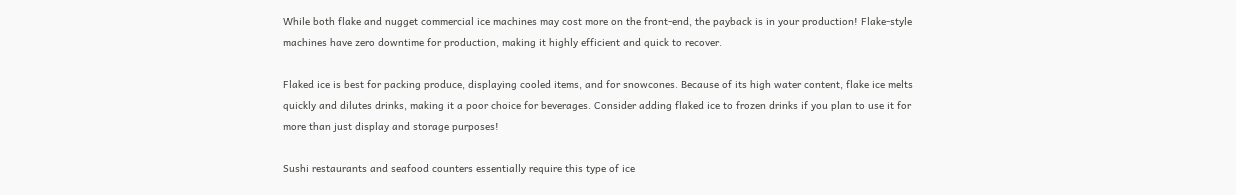While both flake and nugget commercial ice machines may cost more on the front-end, the payback is in your production! Flake-style machines have zero downtime for production, making it highly efficient and quick to recover.

Flaked ice is best for packing produce, displaying cooled items, and for snowcones. Because of its high water content, flake ice melts quickly and dilutes drinks, making it a poor choice for beverages. Consider adding flaked ice to frozen drinks if you plan to use it for more than just display and storage purposes!

Sushi restaurants and seafood counters essentially require this type of ice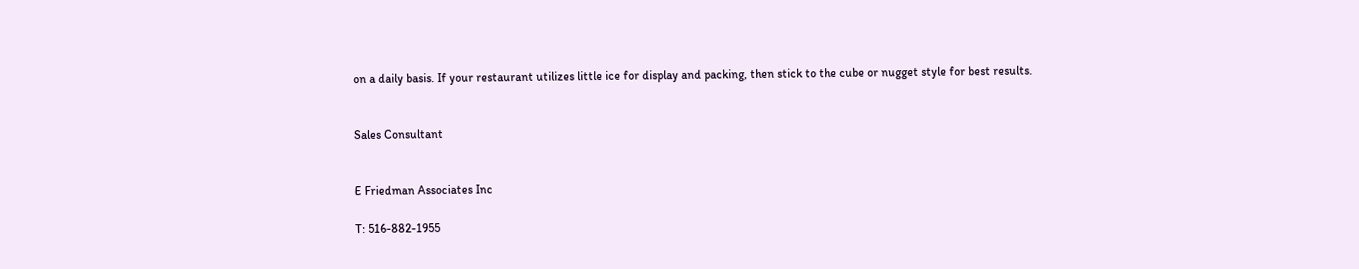on a daily basis. If your restaurant utilizes little ice for display and packing, then stick to the cube or nugget style for best results.


Sales Consultant


E Friedman Associates Inc

T: 516-882-1955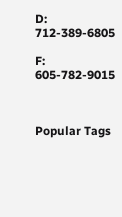D: 712-389-6805

F: 605-782-9015



Popular Tags